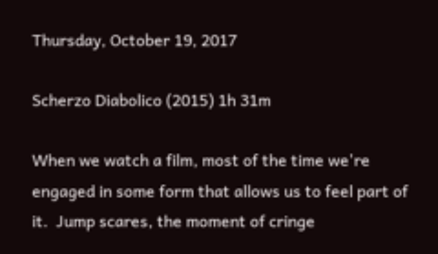Thursday, October 19, 2017

Scherzo Diabolico (2015) 1h 31m

When we watch a film, most of the time we're engaged in some form that allows us to feel part of it.  Jump scares, the moment of cringe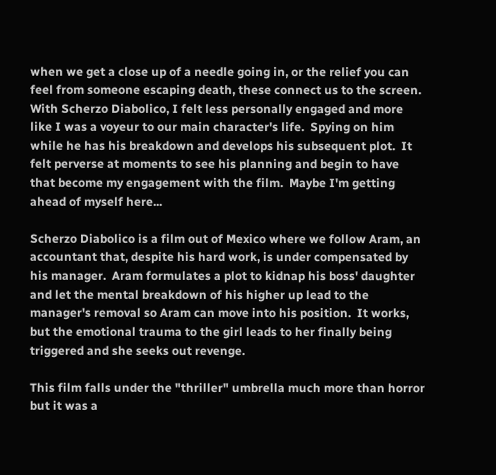when we get a close up of a needle going in, or the relief you can feel from someone escaping death, these connect us to the screen.  With Scherzo Diabolico, I felt less personally engaged and more like I was a voyeur to our main character's life.  Spying on him while he has his breakdown and develops his subsequent plot.  It felt perverse at moments to see his planning and begin to have that become my engagement with the film.  Maybe I'm getting ahead of myself here...

Scherzo Diabolico is a film out of Mexico where we follow Aram, an accountant that, despite his hard work, is under compensated by his manager.  Aram formulates a plot to kidnap his boss' daughter and let the mental breakdown of his higher up lead to the manager's removal so Aram can move into his position.  It works, but the emotional trauma to the girl leads to her finally being triggered and she seeks out revenge.

This film falls under the "thriller" umbrella much more than horror but it was a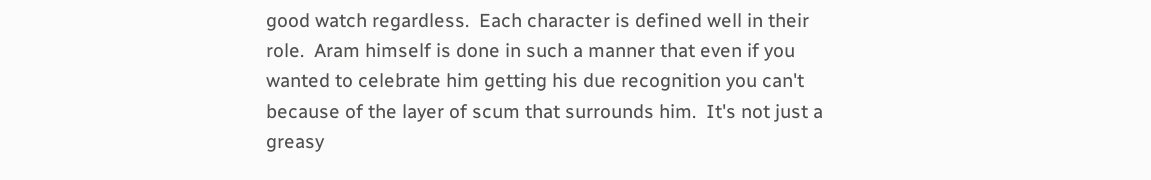good watch regardless.  Each character is defined well in their role.  Aram himself is done in such a manner that even if you wanted to celebrate him getting his due recognition you can't because of the layer of scum that surrounds him.  It's not just a greasy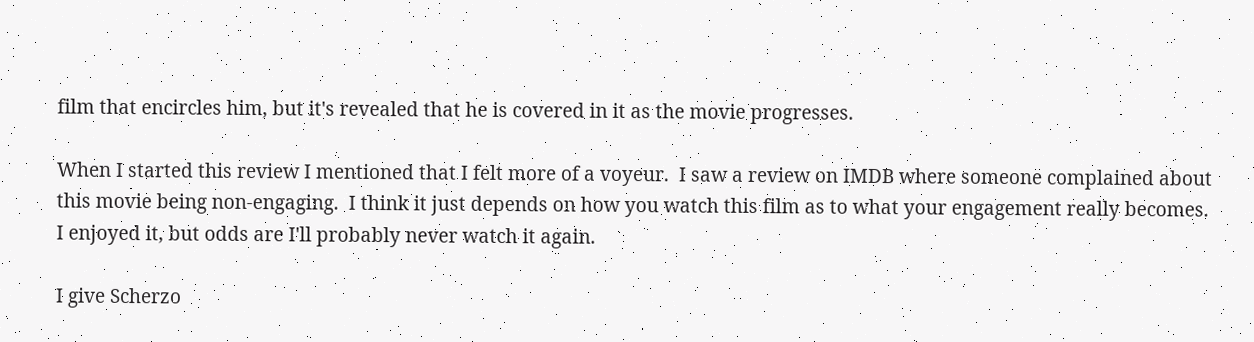film that encircles him, but it's revealed that he is covered in it as the movie progresses.

When I started this review I mentioned that I felt more of a voyeur.  I saw a review on IMDB where someone complained about this movie being non-engaging.  I think it just depends on how you watch this film as to what your engagement really becomes.  I enjoyed it, but odds are I'll probably never watch it again.

I give Scherzo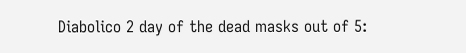Diabolico 2 day of the dead masks out of 5: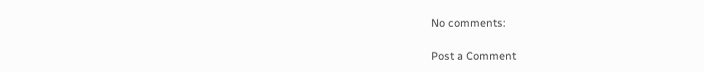No comments:

Post a Comment